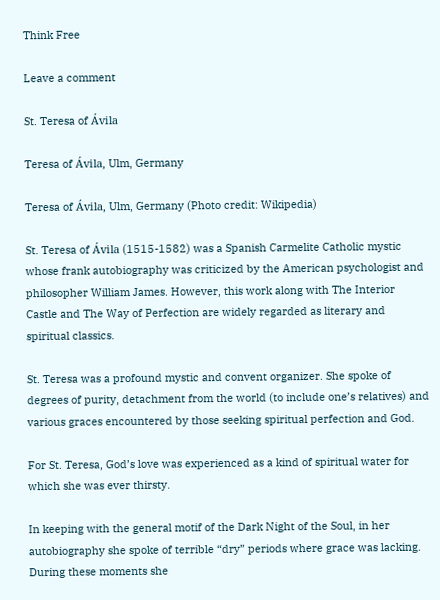Think Free

Leave a comment

St. Teresa of Ávila

Teresa of Ávila, Ulm, Germany

Teresa of Ávila, Ulm, Germany (Photo credit: Wikipedia)

St. Teresa of Ávila (1515-1582) was a Spanish Carmelite Catholic mystic whose frank autobiography was criticized by the American psychologist and philosopher William James. However, this work along with The Interior Castle and The Way of Perfection are widely regarded as literary and spiritual classics.

St. Teresa was a profound mystic and convent organizer. She spoke of degrees of purity, detachment from the world (to include one’s relatives) and various graces encountered by those seeking spiritual perfection and God.

For St. Teresa, God’s love was experienced as a kind of spiritual water for which she was ever thirsty.

In keeping with the general motif of the Dark Night of the Soul, in her autobiography she spoke of terrible “dry” periods where grace was lacking. During these moments she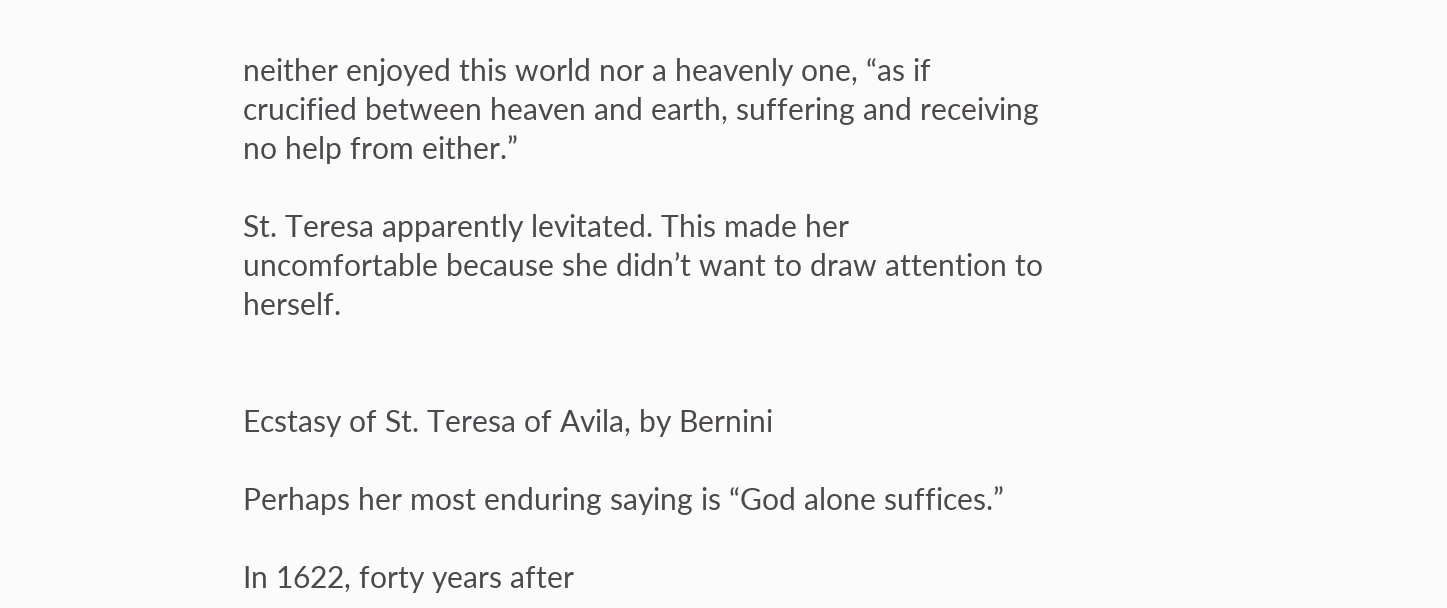neither enjoyed this world nor a heavenly one, “as if crucified between heaven and earth, suffering and receiving no help from either.”

St. Teresa apparently levitated. This made her uncomfortable because she didn’t want to draw attention to herself.


Ecstasy of St. Teresa of Avila, by Bernini

Perhaps her most enduring saying is “God alone suffices.”

In 1622, forty years after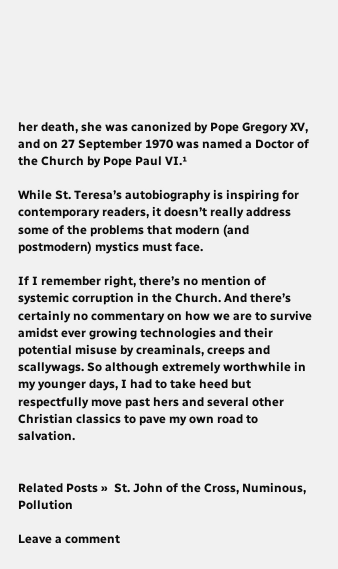her death, she was canonized by Pope Gregory XV, and on 27 September 1970 was named a Doctor of the Church by Pope Paul VI.¹

While St. Teresa’s autobiography is inspiring for contemporary readers, it doesn’t really address some of the problems that modern (and postmodern) mystics must face.

If I remember right, there’s no mention of systemic corruption in the Church. And there’s certainly no commentary on how we are to survive amidst ever growing technologies and their potential misuse by creaminals, creeps and scallywags. So although extremely worthwhile in my younger days, I had to take heed but respectfully move past hers and several other Christian classics to pave my own road to salvation.


Related Posts »  St. John of the Cross, Numinous, Pollution

Leave a comment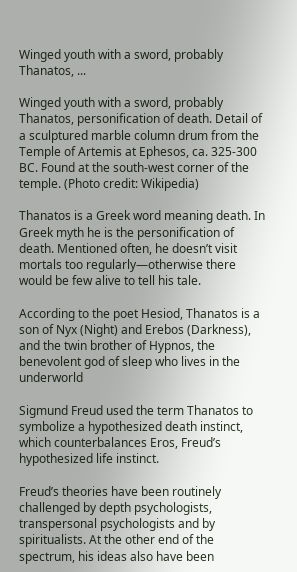Winged youth with a sword, probably Thanatos, ...

Winged youth with a sword, probably Thanatos, personification of death. Detail of a sculptured marble column drum from the Temple of Artemis at Ephesos, ca. 325-300 BC. Found at the south-west corner of the temple. (Photo credit: Wikipedia)

Thanatos is a Greek word meaning death. In Greek myth he is the personification of death. Mentioned often, he doesn’t visit mortals too regularly—otherwise there would be few alive to tell his tale.

According to the poet Hesiod, Thanatos is a son of Nyx (Night) and Erebos (Darkness), and the twin brother of Hypnos, the benevolent god of sleep who lives in the underworld

Sigmund Freud used the term Thanatos to symbolize a hypothesized death instinct, which counterbalances Eros, Freud’s hypothesized life instinct.

Freud’s theories have been routinely challenged by depth psychologists, transpersonal psychologists and by spiritualists. At the other end of the spectrum, his ideas also have been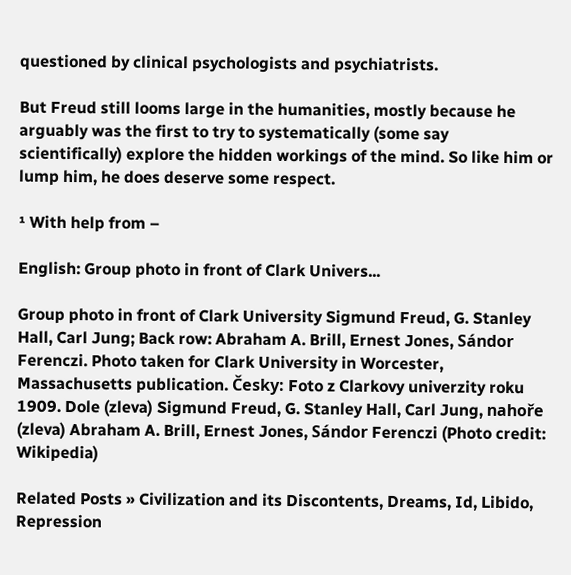questioned by clinical psychologists and psychiatrists.

But Freud still looms large in the humanities, mostly because he arguably was the first to try to systematically (some say scientifically) explore the hidden workings of the mind. So like him or lump him, he does deserve some respect.

¹ With help from –

English: Group photo in front of Clark Univers...

Group photo in front of Clark University Sigmund Freud, G. Stanley Hall, Carl Jung; Back row: Abraham A. Brill, Ernest Jones, Sándor Ferenczi. Photo taken for Clark University in Worcester, Massachusetts publication. Česky: Foto z Clarkovy univerzity roku 1909. Dole (zleva) Sigmund Freud, G. Stanley Hall, Carl Jung, nahoře (zleva) Abraham A. Brill, Ernest Jones, Sándor Ferenczi (Photo credit: Wikipedia)

Related Posts » Civilization and its Discontents, Dreams, Id, Libido, Repression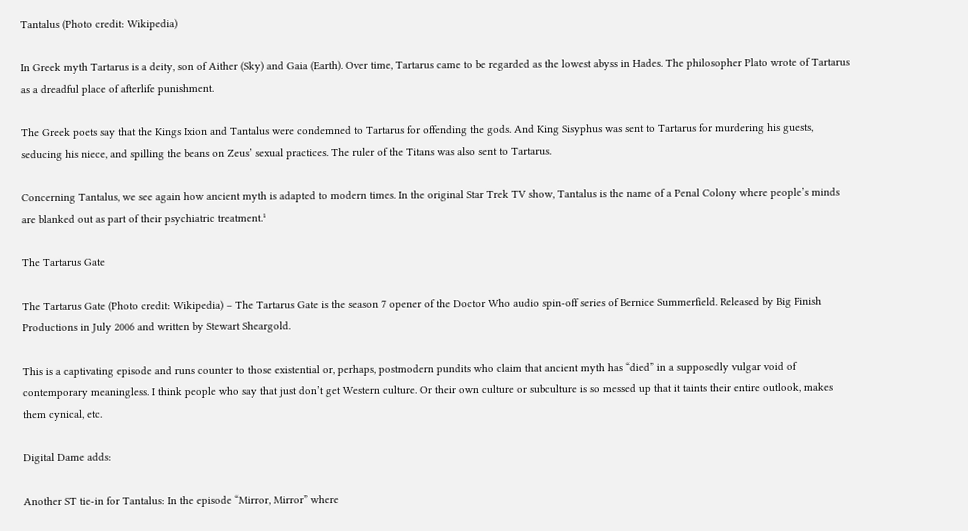Tantalus (Photo credit: Wikipedia)

In Greek myth Tartarus is a deity, son of Aither (Sky) and Gaia (Earth). Over time, Tartarus came to be regarded as the lowest abyss in Hades. The philosopher Plato wrote of Tartarus as a dreadful place of afterlife punishment.

The Greek poets say that the Kings Ixion and Tantalus were condemned to Tartarus for offending the gods. And King Sisyphus was sent to Tartarus for murdering his guests, seducing his niece, and spilling the beans on Zeus’ sexual practices. The ruler of the Titans was also sent to Tartarus.

Concerning Tantalus, we see again how ancient myth is adapted to modern times. In the original Star Trek TV show, Tantalus is the name of a Penal Colony where people’s minds are blanked out as part of their psychiatric treatment.¹

The Tartarus Gate

The Tartarus Gate (Photo credit: Wikipedia) – The Tartarus Gate is the season 7 opener of the Doctor Who audio spin-off series of Bernice Summerfield. Released by Big Finish Productions in July 2006 and written by Stewart Sheargold.

This is a captivating episode and runs counter to those existential or, perhaps, postmodern pundits who claim that ancient myth has “died” in a supposedly vulgar void of contemporary meaningless. I think people who say that just don’t get Western culture. Or their own culture or subculture is so messed up that it taints their entire outlook, makes them cynical, etc.

Digital Dame adds:

Another ST tie-in for Tantalus: In the episode “Mirror, Mirror” where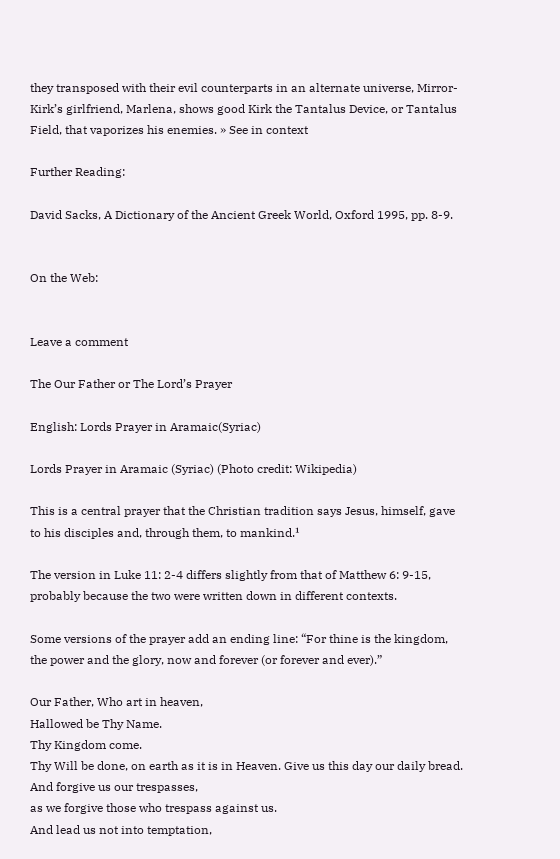they transposed with their evil counterparts in an alternate universe, Mirror-Kirk’s girlfriend, Marlena, shows good Kirk the Tantalus Device, or Tantalus Field, that vaporizes his enemies. » See in context

Further Reading:

David Sacks, A Dictionary of the Ancient Greek World, Oxford 1995, pp. 8-9.


On the Web:


Leave a comment

The Our Father or The Lord’s Prayer

English: Lords Prayer in Aramaic(Syriac)

Lords Prayer in Aramaic (Syriac) (Photo credit: Wikipedia)

This is a central prayer that the Christian tradition says Jesus, himself, gave to his disciples and, through them, to mankind.¹

The version in Luke 11: 2-4 differs slightly from that of Matthew 6: 9-15, probably because the two were written down in different contexts.

Some versions of the prayer add an ending line: “For thine is the kingdom, the power and the glory, now and forever (or forever and ever).”

Our Father, Who art in heaven,
Hallowed be Thy Name.
Thy Kingdom come.
Thy Will be done, on earth as it is in Heaven. Give us this day our daily bread.
And forgive us our trespasses,
as we forgive those who trespass against us.
And lead us not into temptation,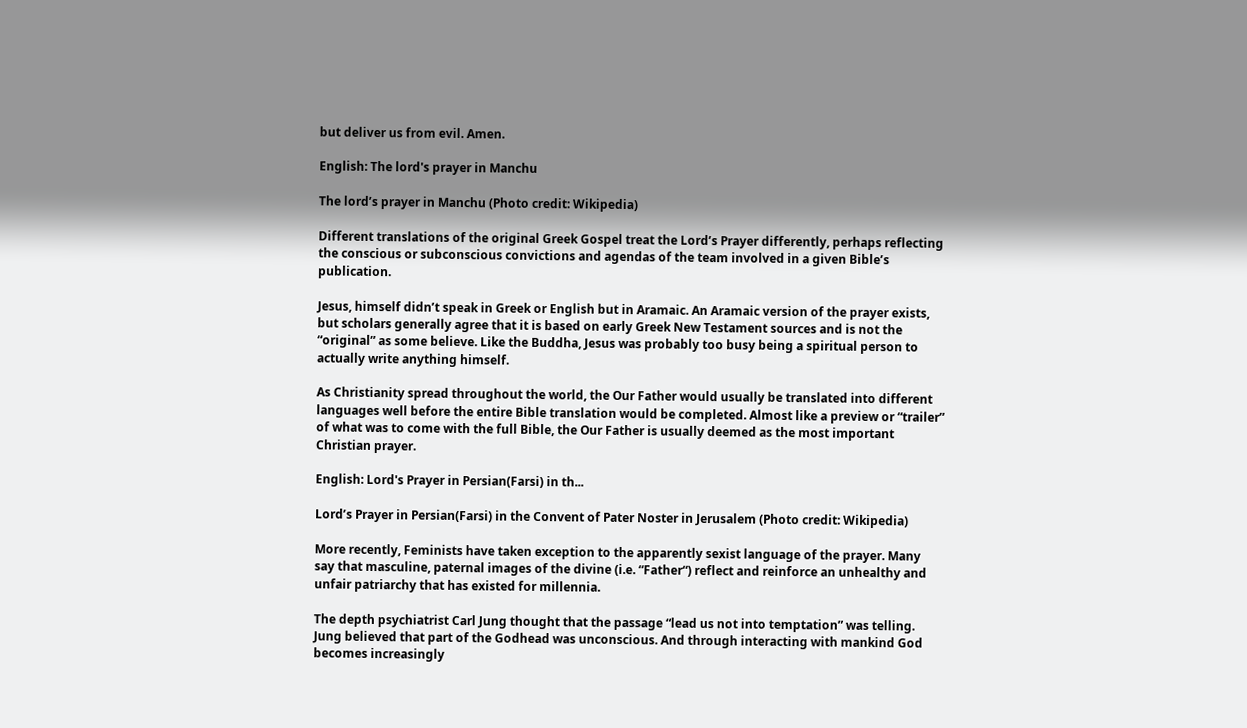but deliver us from evil. Amen.

English: The lord's prayer in Manchu

The lord’s prayer in Manchu (Photo credit: Wikipedia)

Different translations of the original Greek Gospel treat the Lord’s Prayer differently, perhaps reflecting the conscious or subconscious convictions and agendas of the team involved in a given Bible’s publication.

Jesus, himself didn’t speak in Greek or English but in Aramaic. An Aramaic version of the prayer exists, but scholars generally agree that it is based on early Greek New Testament sources and is not the “original” as some believe. Like the Buddha, Jesus was probably too busy being a spiritual person to actually write anything himself.

As Christianity spread throughout the world, the Our Father would usually be translated into different languages well before the entire Bible translation would be completed. Almost like a preview or “trailer” of what was to come with the full Bible, the Our Father is usually deemed as the most important Christian prayer.

English: Lord's Prayer in Persian(Farsi) in th...

Lord’s Prayer in Persian(Farsi) in the Convent of Pater Noster in Jerusalem (Photo credit: Wikipedia)

More recently, Feminists have taken exception to the apparently sexist language of the prayer. Many say that masculine, paternal images of the divine (i.e. “Father“) reflect and reinforce an unhealthy and unfair patriarchy that has existed for millennia.

The depth psychiatrist Carl Jung thought that the passage “lead us not into temptation” was telling. Jung believed that part of the Godhead was unconscious. And through interacting with mankind God becomes increasingly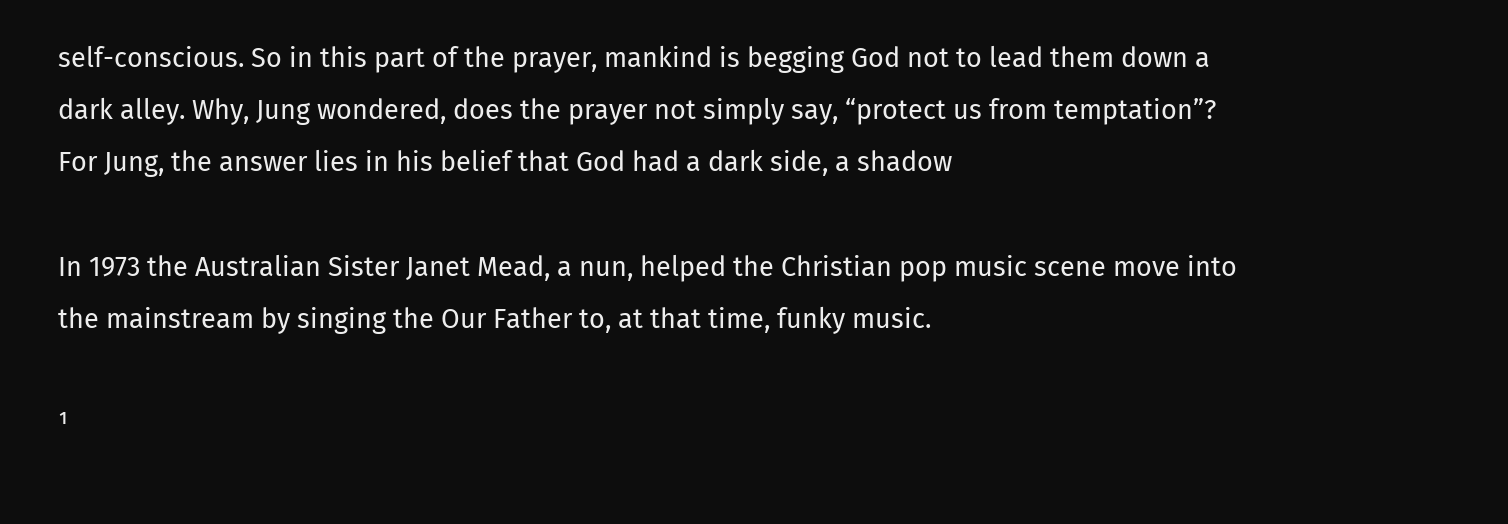self-conscious. So in this part of the prayer, mankind is begging God not to lead them down a dark alley. Why, Jung wondered, does the prayer not simply say, “protect us from temptation”? For Jung, the answer lies in his belief that God had a dark side, a shadow

In 1973 the Australian Sister Janet Mead, a nun, helped the Christian pop music scene move into the mainstream by singing the Our Father to, at that time, funky music.

¹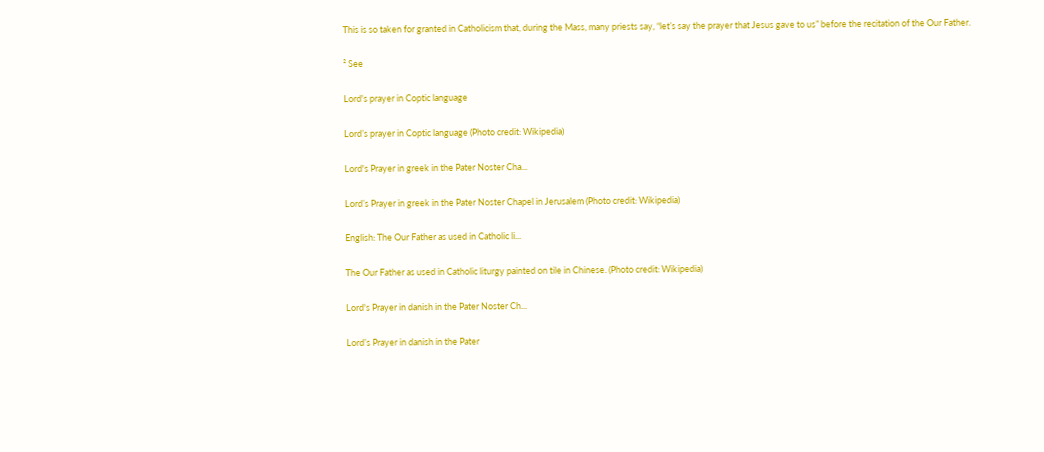This is so taken for granted in Catholicism that, during the Mass, many priests say, “let’s say the prayer that Jesus gave to us” before the recitation of the Our Father.

² See

Lord's prayer in Coptic language

Lord’s prayer in Coptic language (Photo credit: Wikipedia)

Lord's Prayer in greek in the Pater Noster Cha...

Lord’s Prayer in greek in the Pater Noster Chapel in Jerusalem (Photo credit: Wikipedia)

English: The Our Father as used in Catholic li...

The Our Father as used in Catholic liturgy painted on tile in Chinese. (Photo credit: Wikipedia)

Lord's Prayer in danish in the Pater Noster Ch...

Lord’s Prayer in danish in the Pater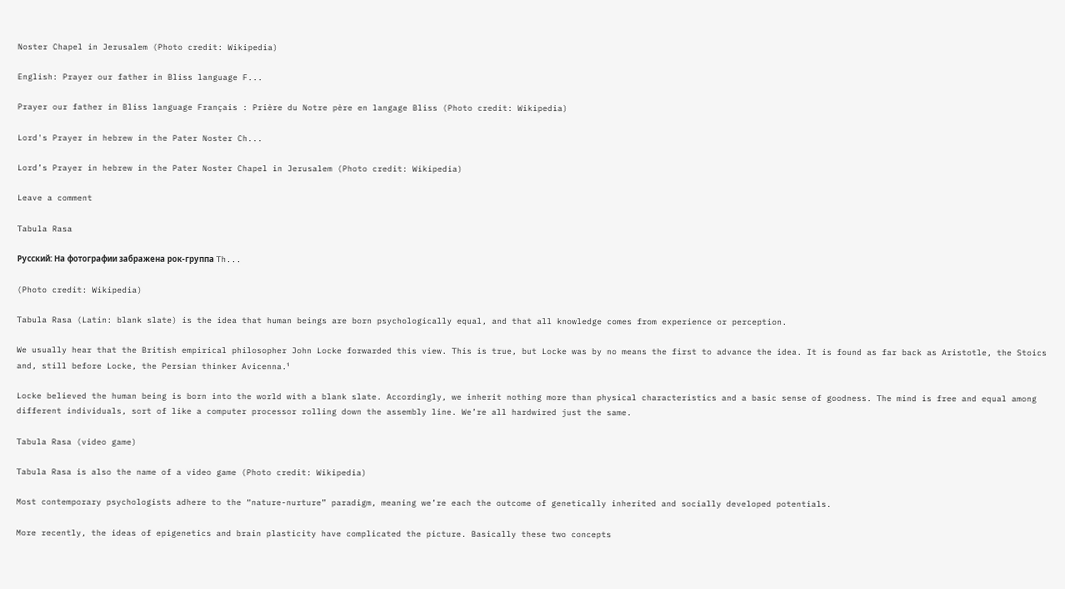Noster Chapel in Jerusalem (Photo credit: Wikipedia)

English: Prayer our father in Bliss language F...

Prayer our father in Bliss language Français : Prière du Notre père en langage Bliss (Photo credit: Wikipedia)

Lord's Prayer in hebrew in the Pater Noster Ch...

Lord’s Prayer in hebrew in the Pater Noster Chapel in Jerusalem (Photo credit: Wikipedia)

Leave a comment

Tabula Rasa

Русский: На фотографии забражена рок-группа Th...

(Photo credit: Wikipedia)

Tabula Rasa (Latin: blank slate) is the idea that human beings are born psychologically equal, and that all knowledge comes from experience or perception.

We usually hear that the British empirical philosopher John Locke forwarded this view. This is true, but Locke was by no means the first to advance the idea. It is found as far back as Aristotle, the Stoics and, still before Locke, the Persian thinker Avicenna.¹

Locke believed the human being is born into the world with a blank slate. Accordingly, we inherit nothing more than physical characteristics and a basic sense of goodness. The mind is free and equal among different individuals, sort of like a computer processor rolling down the assembly line. We’re all hardwired just the same.

Tabula Rasa (video game)

Tabula Rasa is also the name of a video game (Photo credit: Wikipedia)

Most contemporary psychologists adhere to the “nature-nurture” paradigm, meaning we’re each the outcome of genetically inherited and socially developed potentials.

More recently, the ideas of epigenetics and brain plasticity have complicated the picture. Basically these two concepts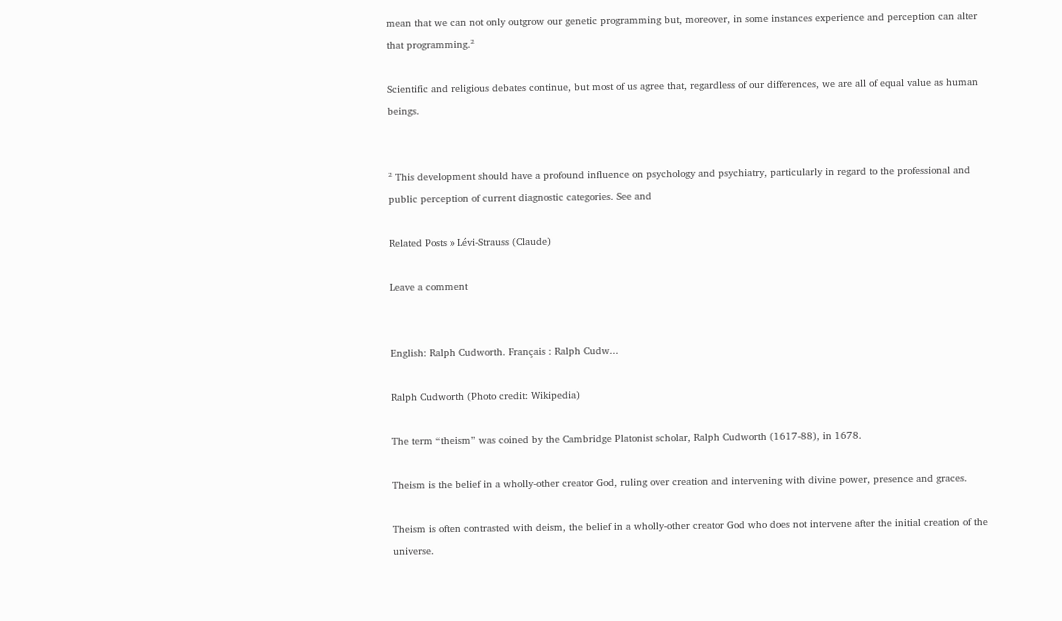mean that we can not only outgrow our genetic programming but, moreover, in some instances experience and perception can alter that programming.²

Scientific and religious debates continue, but most of us agree that, regardless of our differences, we are all of equal value as human beings.


² This development should have a profound influence on psychology and psychiatry, particularly in regard to the professional and public perception of current diagnostic categories. See and

Related Posts » Lévi-Strauss (Claude)

Leave a comment


English: Ralph Cudworth. Français : Ralph Cudw...

Ralph Cudworth (Photo credit: Wikipedia)

The term “theism” was coined by the Cambridge Platonist scholar, Ralph Cudworth (1617-88), in 1678.

Theism is the belief in a wholly-other creator God, ruling over creation and intervening with divine power, presence and graces.

Theism is often contrasted with deism, the belief in a wholly-other creator God who does not intervene after the initial creation of the universe.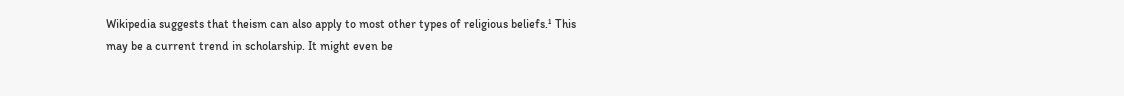Wikipedia suggests that theism can also apply to most other types of religious beliefs.¹ This may be a current trend in scholarship. It might even be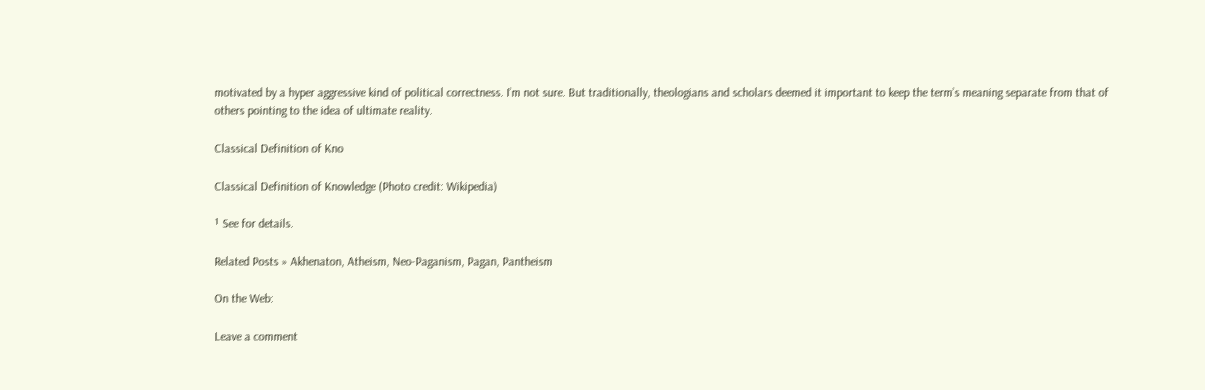motivated by a hyper aggressive kind of political correctness. I’m not sure. But traditionally, theologians and scholars deemed it important to keep the term’s meaning separate from that of others pointing to the idea of ultimate reality.

Classical Definition of Kno

Classical Definition of Knowledge (Photo credit: Wikipedia)

¹ See for details.

Related Posts » Akhenaton, Atheism, Neo-Paganism, Pagan, Pantheism

On the Web:

Leave a comment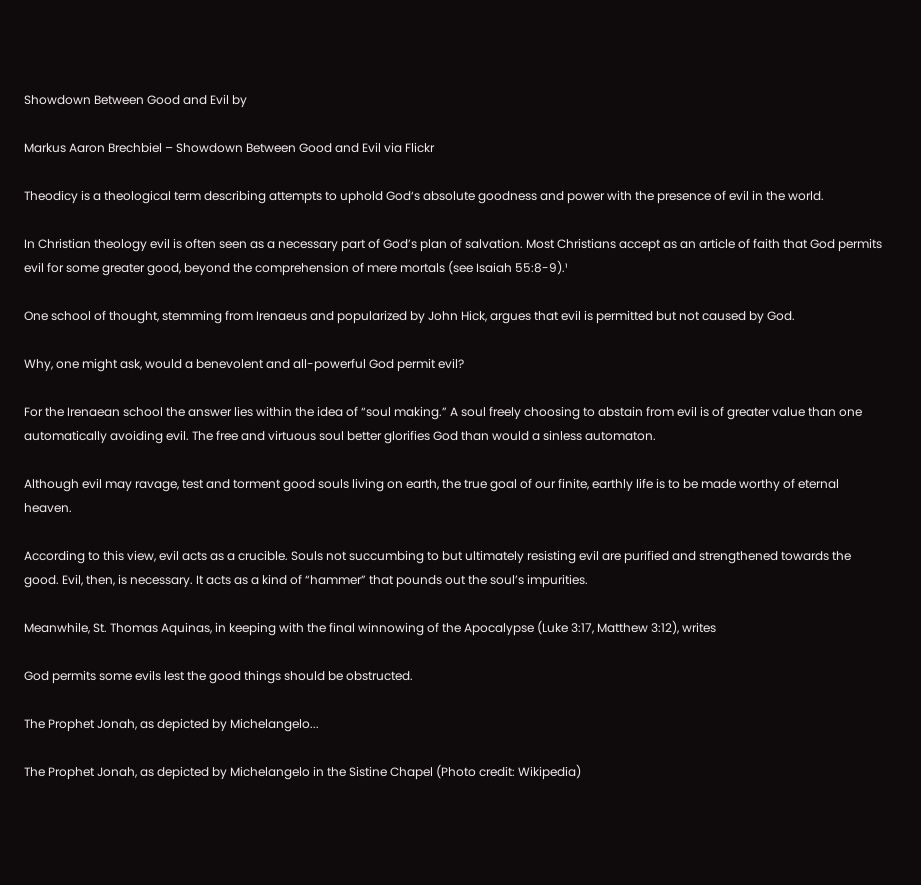Showdown Between Good and Evil by

Markus Aaron Brechbiel – Showdown Between Good and Evil via Flickr

Theodicy is a theological term describing attempts to uphold God‘s absolute goodness and power with the presence of evil in the world.

In Christian theology evil is often seen as a necessary part of God’s plan of salvation. Most Christians accept as an article of faith that God permits evil for some greater good, beyond the comprehension of mere mortals (see Isaiah 55:8-9).¹

One school of thought, stemming from Irenaeus and popularized by John Hick, argues that evil is permitted but not caused by God.

Why, one might ask, would a benevolent and all-powerful God permit evil?

For the Irenaean school the answer lies within the idea of “soul making.” A soul freely choosing to abstain from evil is of greater value than one automatically avoiding evil. The free and virtuous soul better glorifies God than would a sinless automaton.

Although evil may ravage, test and torment good souls living on earth, the true goal of our finite, earthly life is to be made worthy of eternal heaven.

According to this view, evil acts as a crucible. Souls not succumbing to but ultimately resisting evil are purified and strengthened towards the good. Evil, then, is necessary. It acts as a kind of “hammer” that pounds out the soul’s impurities.

Meanwhile, St. Thomas Aquinas, in keeping with the final winnowing of the Apocalypse (Luke 3:17, Matthew 3:12), writes

God permits some evils lest the good things should be obstructed.

The Prophet Jonah, as depicted by Michelangelo...

The Prophet Jonah, as depicted by Michelangelo in the Sistine Chapel (Photo credit: Wikipedia)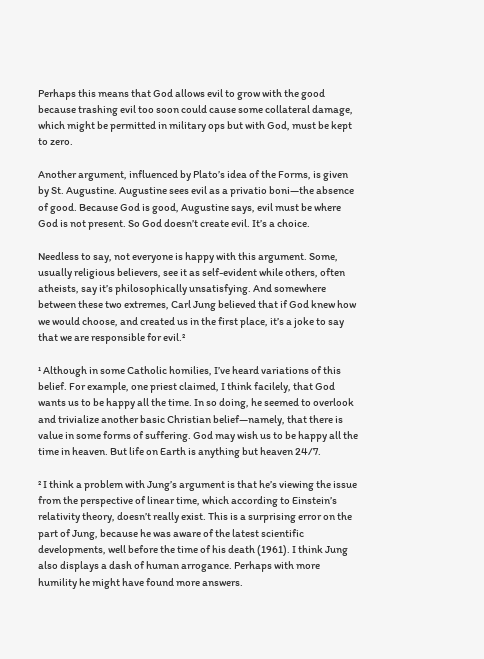Perhaps this means that God allows evil to grow with the good because trashing evil too soon could cause some collateral damage, which might be permitted in military ops but with God, must be kept to zero.

Another argument, influenced by Plato’s idea of the Forms, is given by St. Augustine. Augustine sees evil as a privatio boni—the absence of good. Because God is good, Augustine says, evil must be where God is not present. So God doesn’t create evil. It’s a choice.

Needless to say, not everyone is happy with this argument. Some, usually religious believers, see it as self-evident while others, often atheists, say it’s philosophically unsatisfying. And somewhere between these two extremes, Carl Jung believed that if God knew how we would choose, and created us in the first place, it’s a joke to say that we are responsible for evil.²

¹ Although in some Catholic homilies, I’ve heard variations of this belief. For example, one priest claimed, I think facilely, that God wants us to be happy all the time. In so doing, he seemed to overlook and trivialize another basic Christian belief—namely, that there is value in some forms of suffering. God may wish us to be happy all the time in heaven. But life on Earth is anything but heaven 24/7.

² I think a problem with Jung’s argument is that he’s viewing the issue from the perspective of linear time, which according to Einstein’s relativity theory, doesn’t really exist. This is a surprising error on the part of Jung, because he was aware of the latest scientific developments, well before the time of his death (1961). I think Jung also displays a dash of human arrogance. Perhaps with more humility he might have found more answers.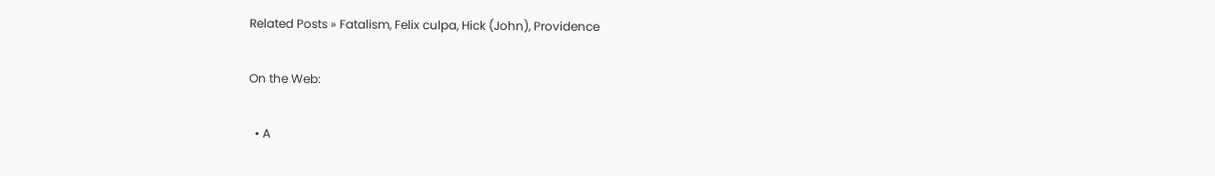Related Posts » Fatalism, Felix culpa, Hick (John), Providence

On the Web:

  • A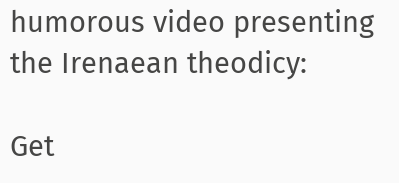humorous video presenting the Irenaean theodicy:

Get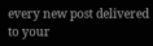every new post delivered to your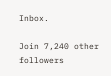Inbox.

Join 7,240 other followers